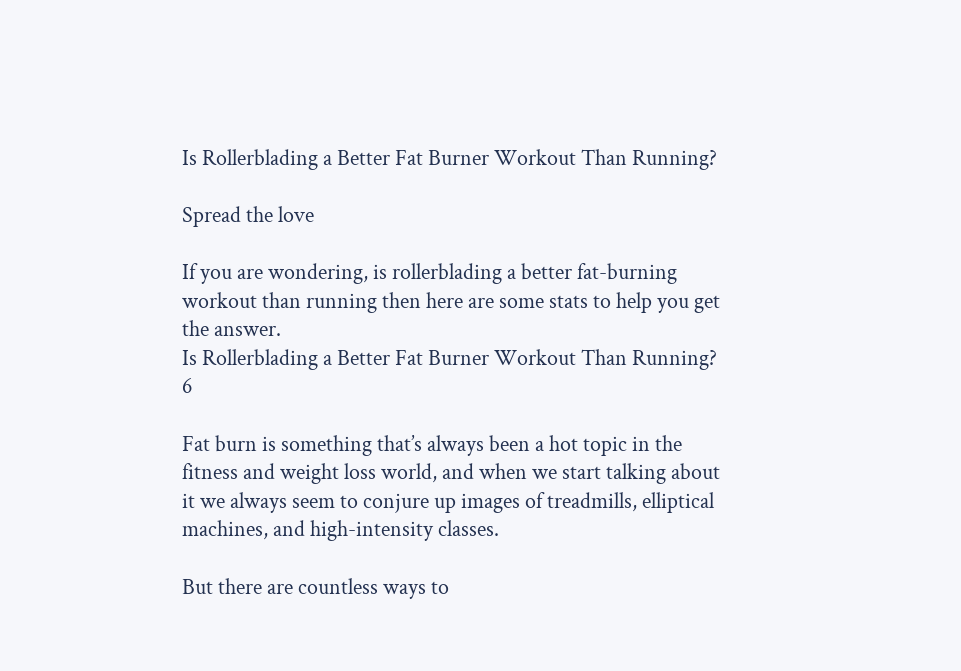Is Rollerblading a Better Fat Burner Workout Than Running?

Spread the love

If you are wondering, is rollerblading a better fat-burning workout than running then here are some stats to help you get the answer.
Is Rollerblading a Better Fat Burner Workout Than Running? 6

Fat burn is something that’s always been a hot topic in the fitness and weight loss world, and when we start talking about it we always seem to conjure up images of treadmills, elliptical machines, and high-intensity classes.

But there are countless ways to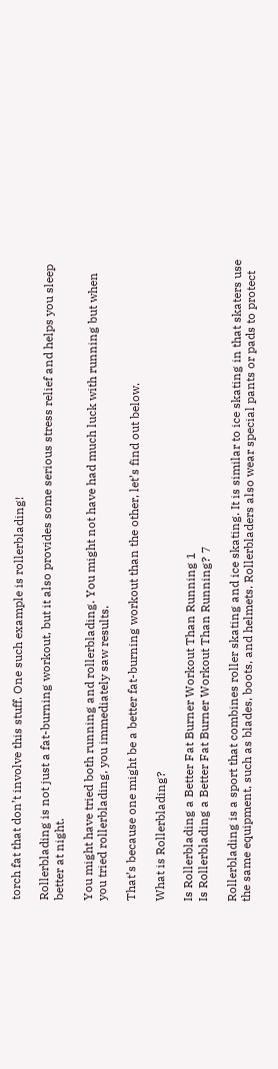torch fat that don’t involve this stuff. One such example is rollerblading!

Rollerblading is not just a fat-burning workout, but it also provides some serious stress relief and helps you sleep better at night.

You might have tried both running and rollerblading. You might not have had much luck with running but when you tried rollerblading, you immediately saw results.

That’s because one might be a better fat-burning workout than the other, let’s find out below.

What is Rollerblading?

Is Rollerblading a Better Fat Burner Workout Than Running 1
Is Rollerblading a Better Fat Burner Workout Than Running? 7

Rollerblading is a sport that combines roller skating and ice skating. It is similar to ice skating in that skaters use the same equipment, such as blades, boots, and helmets. Rollerbladers also wear special pants or pads to protect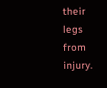their legs from injury.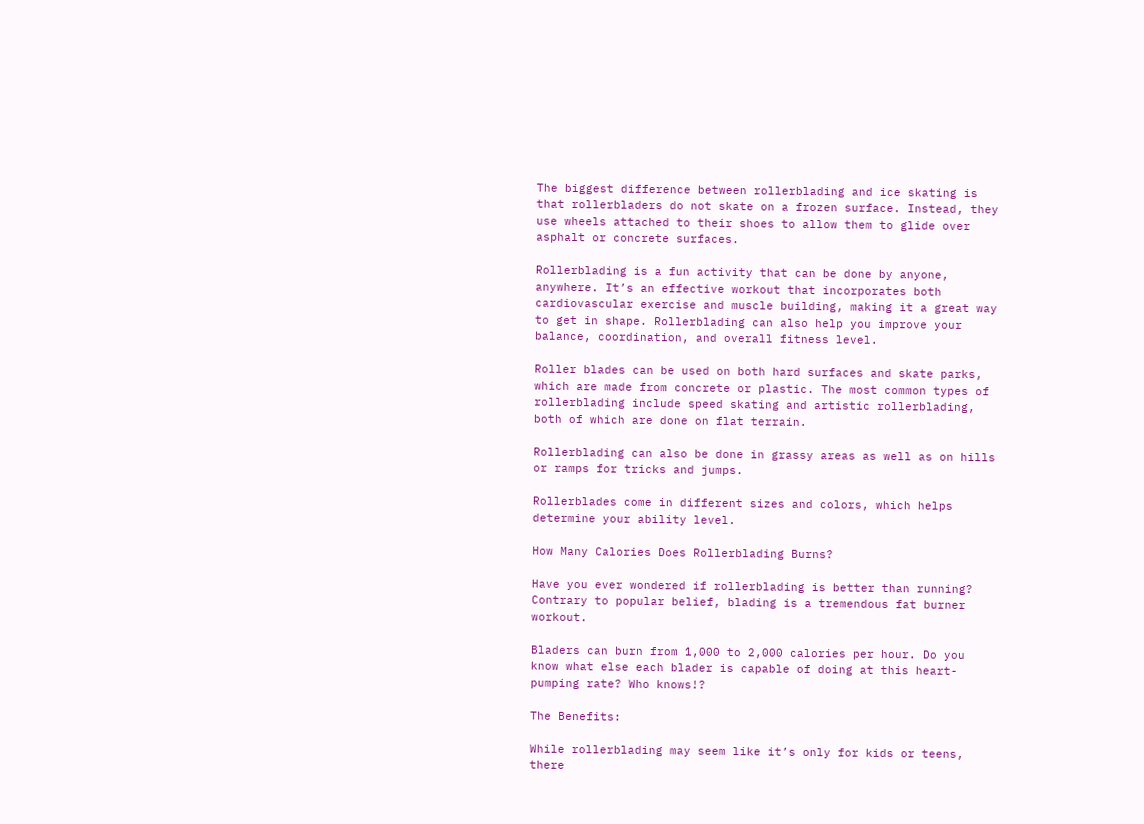The biggest difference between rollerblading and ice skating is that rollerbladers do not skate on a frozen surface. Instead, they use wheels attached to their shoes to allow them to glide over asphalt or concrete surfaces.

Rollerblading is a fun activity that can be done by anyone, anywhere. It’s an effective workout that incorporates both cardiovascular exercise and muscle building, making it a great way to get in shape. Rollerblading can also help you improve your balance, coordination, and overall fitness level.

Roller blades can be used on both hard surfaces and skate parks, which are made from concrete or plastic. The most common types of rollerblading include speed skating and artistic rollerblading, both of which are done on flat terrain.

Rollerblading can also be done in grassy areas as well as on hills or ramps for tricks and jumps.

Rollerblades come in different sizes and colors, which helps determine your ability level.

How Many Calories Does Rollerblading Burns?

Have you ever wondered if rollerblading is better than running? Contrary to popular belief, blading is a tremendous fat burner workout.

Bladers can burn from 1,000 to 2,000 calories per hour. Do you know what else each blader is capable of doing at this heart-pumping rate? Who knows!?

The Benefits:

While rollerblading may seem like it’s only for kids or teens, there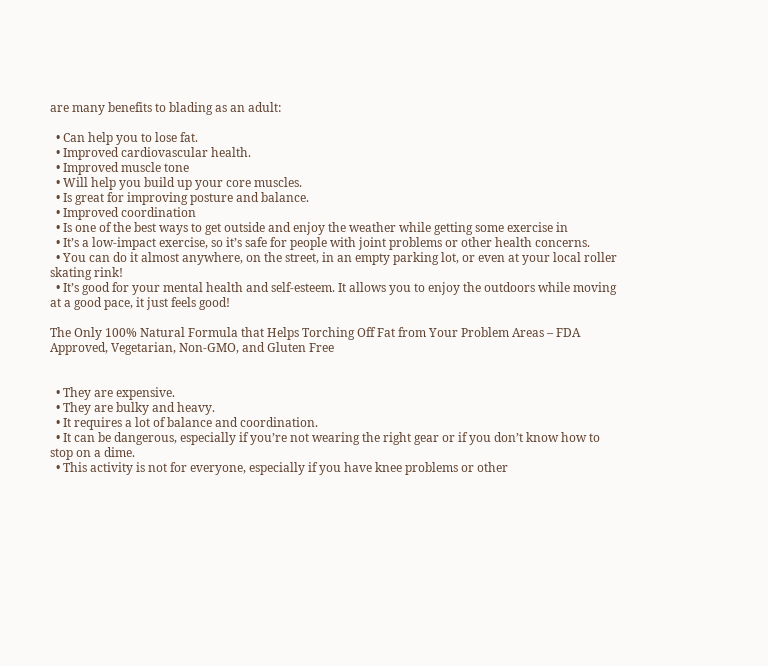are many benefits to blading as an adult:

  • Can help you to lose fat.
  • Improved cardiovascular health.
  • Improved muscle tone
  • Will help you build up your core muscles.
  • Is great for improving posture and balance.
  • Improved coordination
  • Is one of the best ways to get outside and enjoy the weather while getting some exercise in
  • It’s a low-impact exercise, so it’s safe for people with joint problems or other health concerns.
  • You can do it almost anywhere, on the street, in an empty parking lot, or even at your local roller skating rink!
  • It’s good for your mental health and self-esteem. It allows you to enjoy the outdoors while moving at a good pace, it just feels good!

The Only 100% Natural Formula that Helps Torching Off Fat from Your Problem Areas – FDA Approved, Vegetarian, Non-GMO, and Gluten Free


  • They are expensive.
  • They are bulky and heavy.
  • It requires a lot of balance and coordination.
  • It can be dangerous, especially if you’re not wearing the right gear or if you don’t know how to stop on a dime.
  • This activity is not for everyone, especially if you have knee problems or other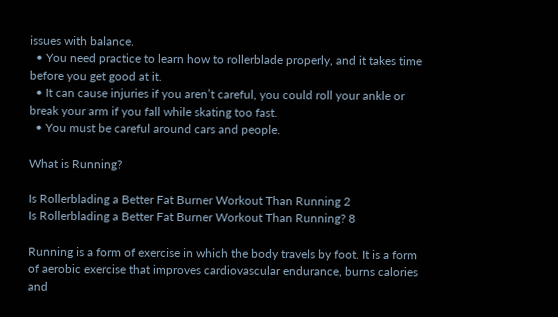issues with balance.
  • You need practice to learn how to rollerblade properly, and it takes time before you get good at it.
  • It can cause injuries if you aren’t careful, you could roll your ankle or break your arm if you fall while skating too fast.
  • You must be careful around cars and people.

What is Running?

Is Rollerblading a Better Fat Burner Workout Than Running 2
Is Rollerblading a Better Fat Burner Workout Than Running? 8

Running is a form of exercise in which the body travels by foot. It is a form of aerobic exercise that improves cardiovascular endurance, burns calories and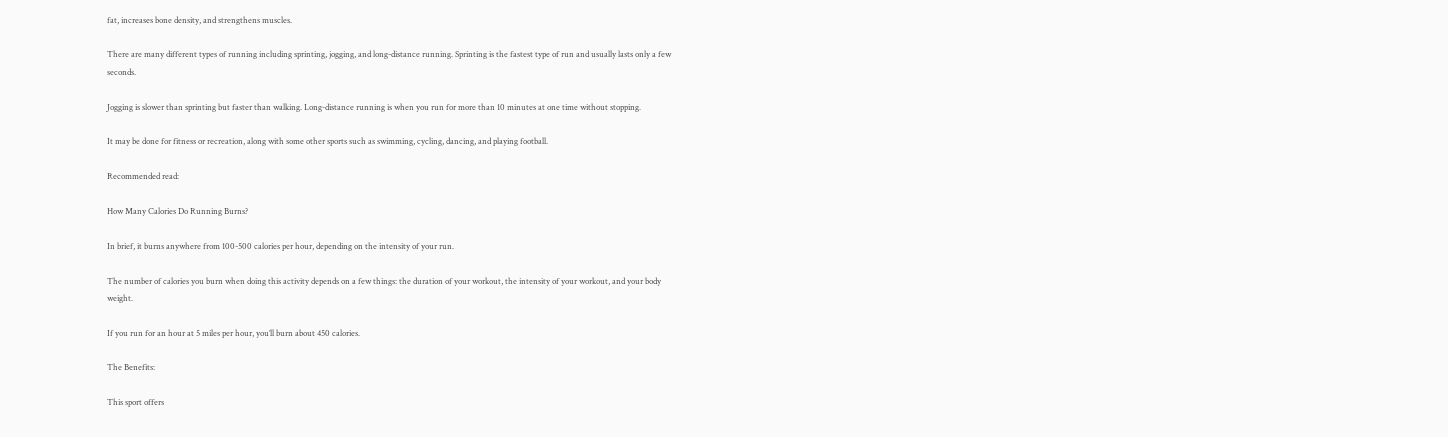fat, increases bone density, and strengthens muscles.

There are many different types of running including sprinting, jogging, and long-distance running. Sprinting is the fastest type of run and usually lasts only a few seconds.

Jogging is slower than sprinting but faster than walking. Long-distance running is when you run for more than 10 minutes at one time without stopping.

It may be done for fitness or recreation, along with some other sports such as swimming, cycling, dancing, and playing football.

Recommended read:

How Many Calories Do Running Burns?

In brief, it burns anywhere from 100-500 calories per hour, depending on the intensity of your run.

The number of calories you burn when doing this activity depends on a few things: the duration of your workout, the intensity of your workout, and your body weight.

If you run for an hour at 5 miles per hour, you’ll burn about 450 calories.

The Benefits:

This sport offers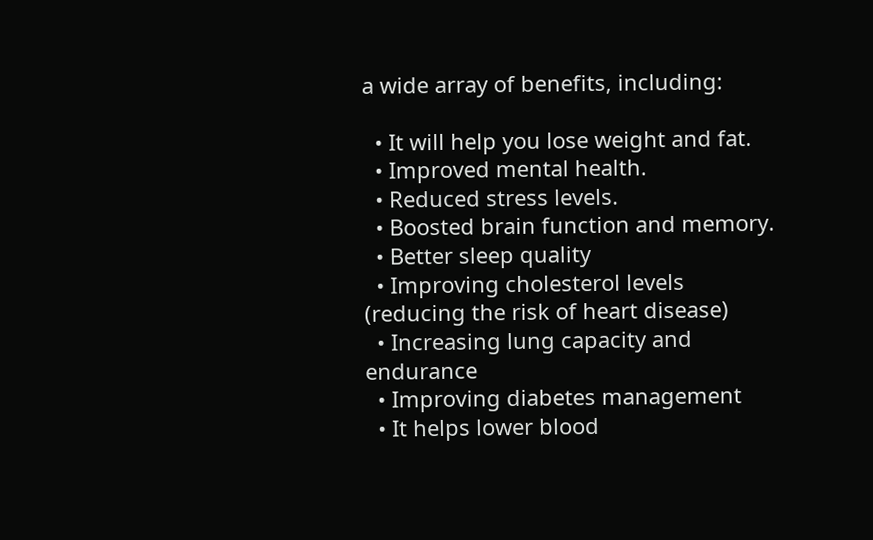a wide array of benefits, including:

  • It will help you lose weight and fat.
  • Improved mental health.
  • Reduced stress levels.
  • Boosted brain function and memory.
  • Better sleep quality
  • Improving cholesterol levels (reducing the risk of heart disease)
  • Increasing lung capacity and endurance
  • Improving diabetes management
  • It helps lower blood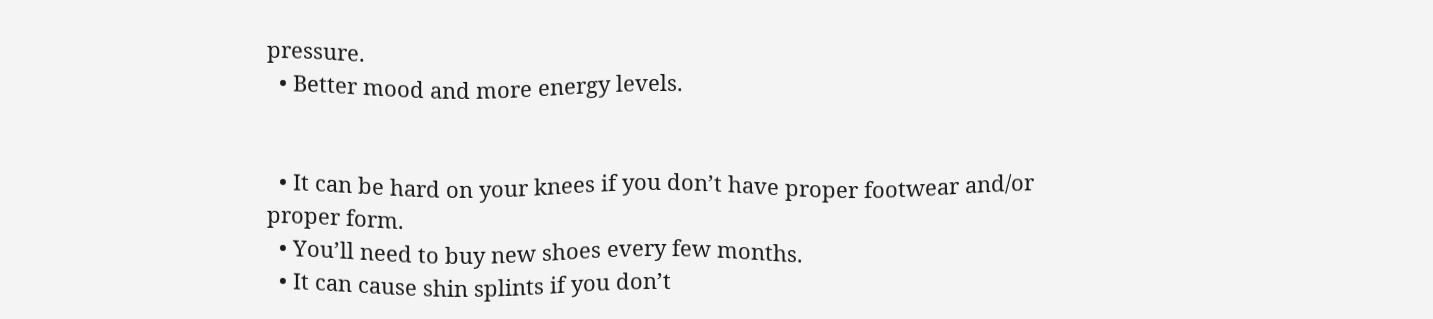pressure.
  • Better mood and more energy levels.


  • It can be hard on your knees if you don’t have proper footwear and/or proper form.
  • You’ll need to buy new shoes every few months.
  • It can cause shin splints if you don’t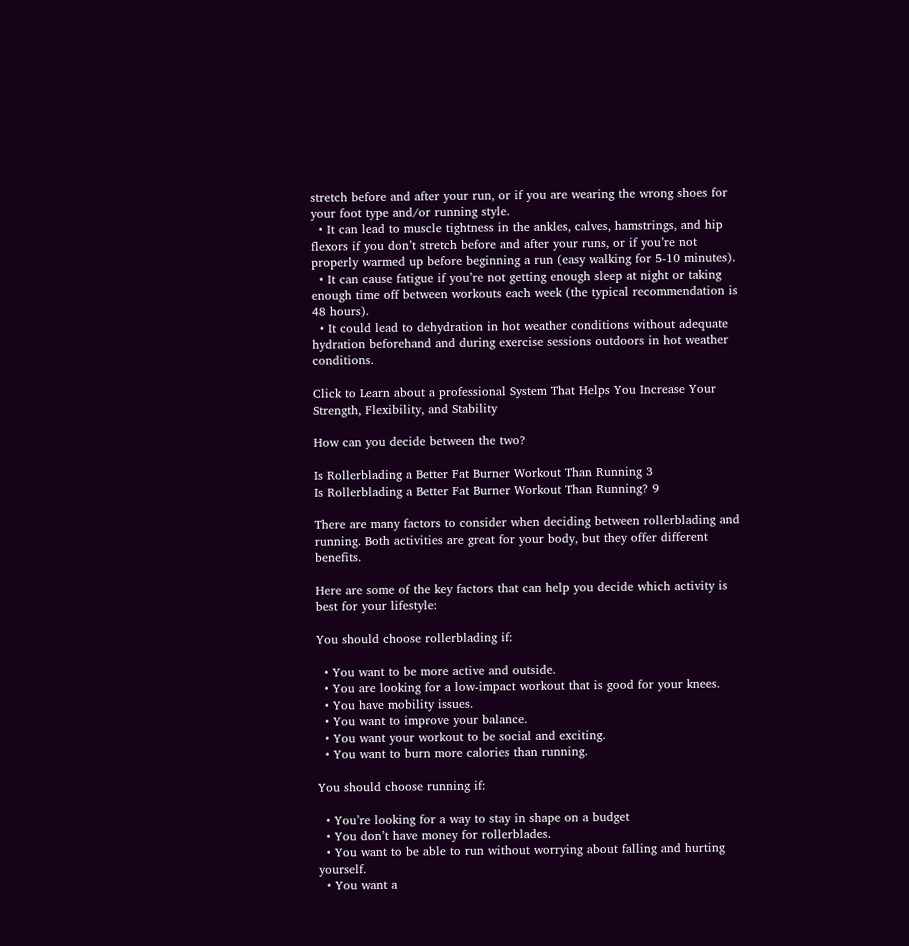stretch before and after your run, or if you are wearing the wrong shoes for your foot type and/or running style.
  • It can lead to muscle tightness in the ankles, calves, hamstrings, and hip flexors if you don’t stretch before and after your runs, or if you’re not properly warmed up before beginning a run (easy walking for 5-10 minutes).
  • It can cause fatigue if you’re not getting enough sleep at night or taking enough time off between workouts each week (the typical recommendation is 48 hours).
  • It could lead to dehydration in hot weather conditions without adequate hydration beforehand and during exercise sessions outdoors in hot weather conditions.

Click to Learn about a professional System That Helps You Increase Your Strength, Flexibility, and Stability

How can you decide between the two?

Is Rollerblading a Better Fat Burner Workout Than Running 3
Is Rollerblading a Better Fat Burner Workout Than Running? 9

There are many factors to consider when deciding between rollerblading and running. Both activities are great for your body, but they offer different benefits.

Here are some of the key factors that can help you decide which activity is best for your lifestyle:

You should choose rollerblading if:

  • You want to be more active and outside.
  • You are looking for a low-impact workout that is good for your knees.
  • You have mobility issues.
  • You want to improve your balance.
  • You want your workout to be social and exciting.
  • You want to burn more calories than running.

You should choose running if:

  • You’re looking for a way to stay in shape on a budget
  • You don’t have money for rollerblades.
  • You want to be able to run without worrying about falling and hurting yourself.
  • You want a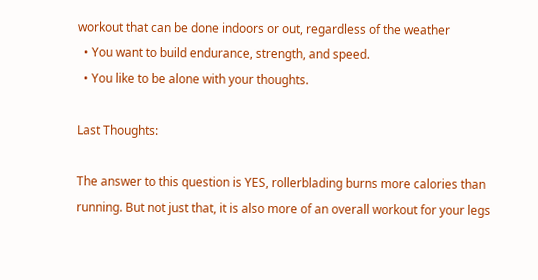workout that can be done indoors or out, regardless of the weather
  • You want to build endurance, strength, and speed.
  • You like to be alone with your thoughts.

Last Thoughts:

The answer to this question is YES, rollerblading burns more calories than running. But not just that, it is also more of an overall workout for your legs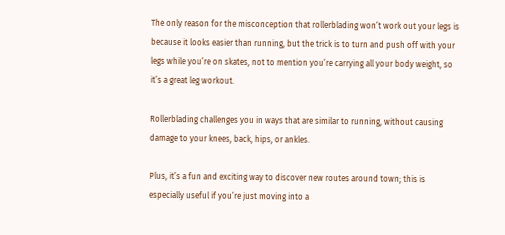The only reason for the misconception that rollerblading won’t work out your legs is because it looks easier than running, but the trick is to turn and push off with your legs while you’re on skates, not to mention you’re carrying all your body weight, so it’s a great leg workout.

Rollerblading challenges you in ways that are similar to running, without causing damage to your knees, back, hips, or ankles.

Plus, it’s a fun and exciting way to discover new routes around town; this is especially useful if you’re just moving into a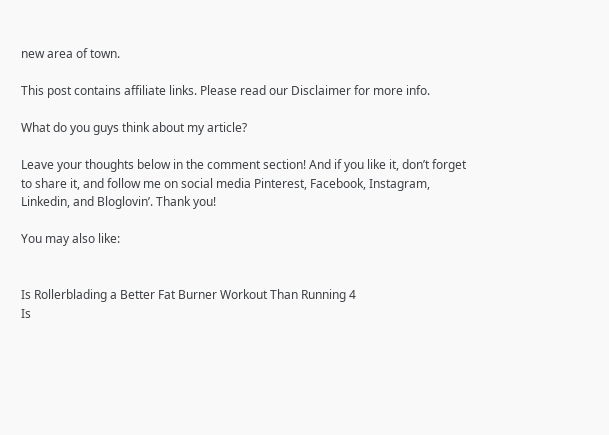new area of town.

This post contains affiliate links. Please read our Disclaimer for more info.

What do you guys think about my article?

Leave your thoughts below in the comment section! And if you like it, don’t forget to share it, and follow me on social media Pinterest, Facebook, Instagram, Linkedin, and Bloglovin’. Thank you!

You may also like:


Is Rollerblading a Better Fat Burner Workout Than Running 4
Is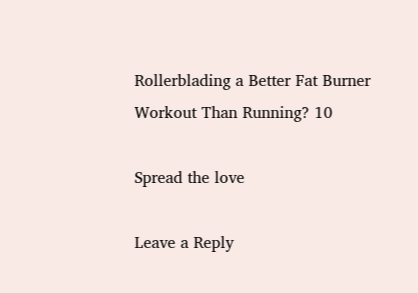Rollerblading a Better Fat Burner Workout Than Running? 10

Spread the love

Leave a Reply